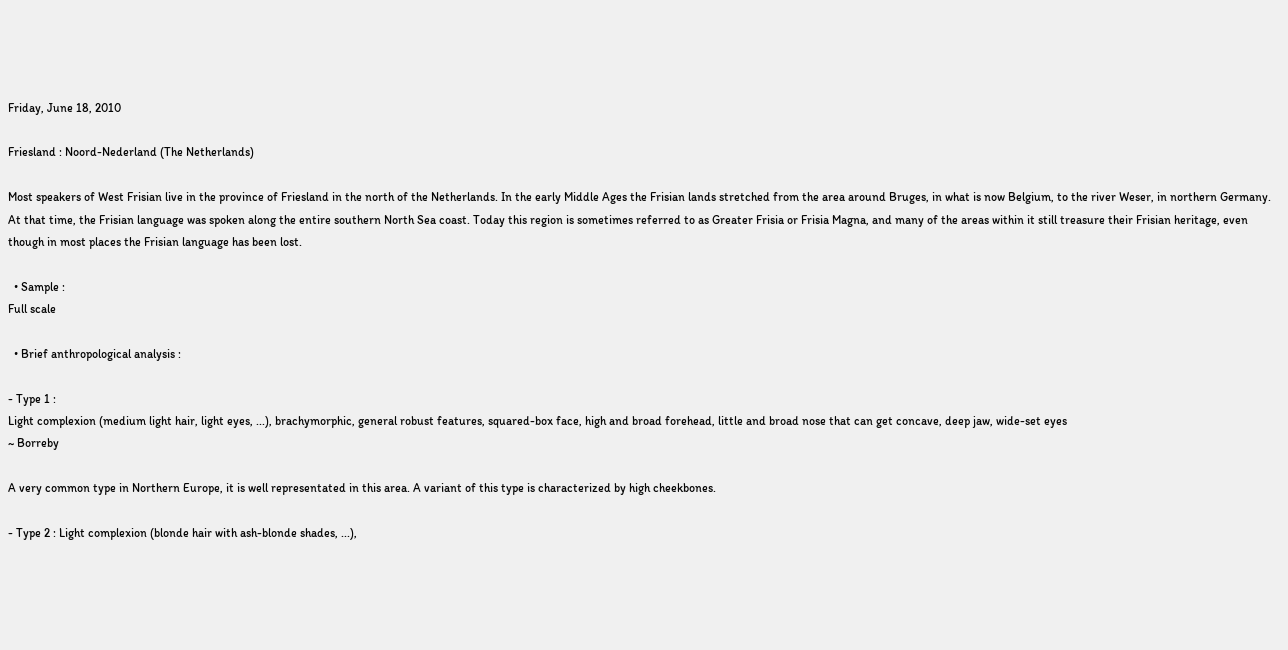Friday, June 18, 2010

Friesland : Noord-Nederland (The Netherlands)

Most speakers of West Frisian live in the province of Friesland in the north of the Netherlands. In the early Middle Ages the Frisian lands stretched from the area around Bruges, in what is now Belgium, to the river Weser, in northern Germany. At that time, the Frisian language was spoken along the entire southern North Sea coast. Today this region is sometimes referred to as Greater Frisia or Frisia Magna, and many of the areas within it still treasure their Frisian heritage, even though in most places the Frisian language has been lost.

  • Sample :
Full scale

  • Brief anthropological analysis :

- Type 1 :
Light complexion (medium light hair, light eyes, ...), brachymorphic, general robust features, squared-box face, high and broad forehead, little and broad nose that can get concave, deep jaw, wide-set eyes
~ Borreby

A very common type in Northern Europe, it is well representated in this area. A variant of this type is characterized by high cheekbones.

- Type 2 : Light complexion (blonde hair with ash-blonde shades, ...),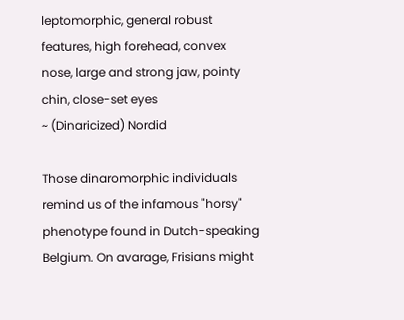leptomorphic, general robust features, high forehead, convex nose, large and strong jaw, pointy chin, close-set eyes
~ (Dinaricized) Nordid

Those dinaromorphic individuals remind us of the infamous "horsy" phenotype found in Dutch-speaking Belgium. On avarage, Frisians might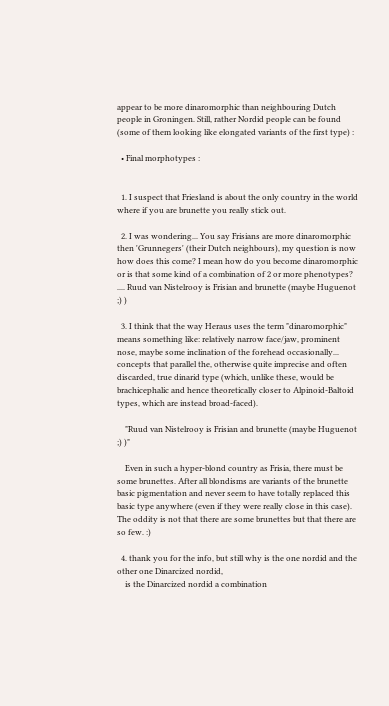appear to be more dinaromorphic than neighbouring Dutch people in Groningen. Still, rather Nordid people can be found (some of them looking like elongated variants of the first type) :

  • Final morphotypes :


  1. I suspect that Friesland is about the only country in the world where if you are brunette you really stick out.

  2. I was wondering... You say Frisians are more dinaromorphic then 'Grunnegers' (their Dutch neighbours), my question is now how does this come? I mean how do you become dinaromorphic or is that some kind of a combination of 2 or more phenotypes? .... Ruud van Nistelrooy is Frisian and brunette (maybe Huguenot ;) )

  3. I think that the way Heraus uses the term "dinaromorphic" means something like: relatively narrow face/jaw, prominent nose, maybe some inclination of the forehead occasionally... concepts that parallel the, otherwise quite imprecise and often discarded, true dinarid type (which, unlike these, would be brachicephalic and hence theoretically closer to Alpinoid-Baltoid types, which are instead broad-faced).

    "Ruud van Nistelrooy is Frisian and brunette (maybe Huguenot ;) )"

    Even in such a hyper-blond country as Frisia, there must be some brunettes. After all blondisms are variants of the brunette basic pigmentation and never seem to have totally replaced this basic type anywhere (even if they were really close in this case). The oddity is not that there are some brunettes but that there are so few. :)

  4. thank you for the info, but still why is the one nordid and the other one Dinarcized nordid,
    is the Dinarcized nordid a combination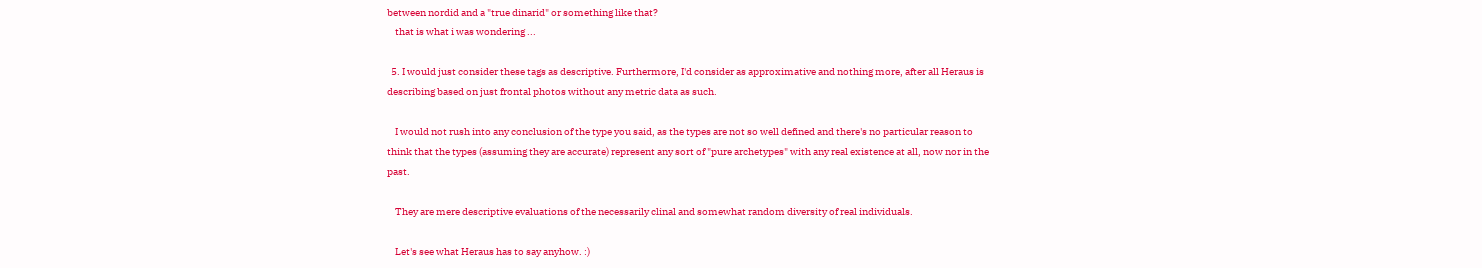between nordid and a "true dinarid" or something like that?
    that is what i was wondering ...

  5. I would just consider these tags as descriptive. Furthermore, I'd consider as approximative and nothing more, after all Heraus is describing based on just frontal photos without any metric data as such.

    I would not rush into any conclusion of the type you said, as the types are not so well defined and there's no particular reason to think that the types (assuming they are accurate) represent any sort of "pure archetypes" with any real existence at all, now nor in the past.

    They are mere descriptive evaluations of the necessarily clinal and somewhat random diversity of real individuals.

    Let's see what Heraus has to say anyhow. :)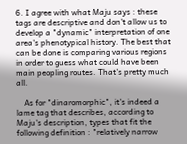6. I agree with what Maju says : these tags are descriptive and don't allow us to develop a "dynamic" interpretation of one area's phenotypical history. The best that can be done is comparing various regions in order to guess what could have been main peopling routes. That's pretty much all.

    As for "dinaromorphic", it's indeed a lame tag that describes, according to Maju's description, types that fit the following definition : "relatively narrow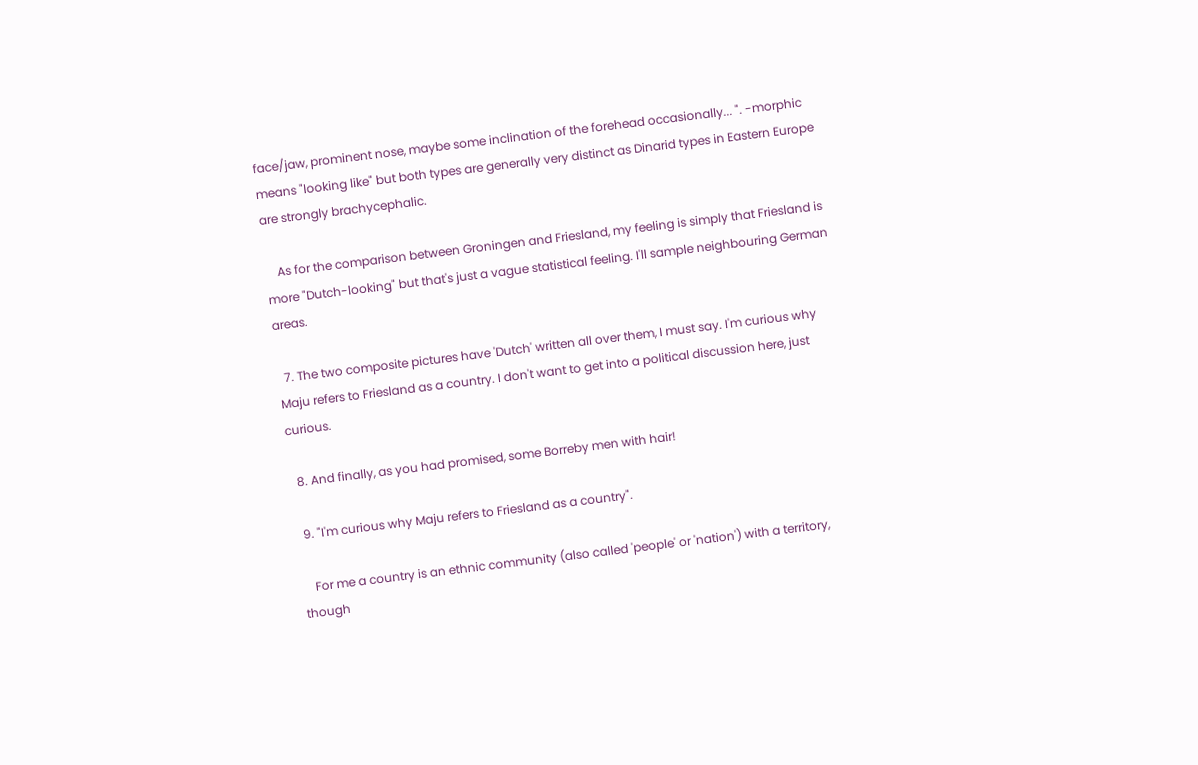face/jaw, prominent nose, maybe some inclination of the forehead occasionally... ". -morphic means "looking like" but both types are generally very distinct as Dinarid types in Eastern Europe are strongly brachycephalic.

    As for the comparison between Groningen and Friesland, my feeling is simply that Friesland is more "Dutch-looking" but that's just a vague statistical feeling. I'll sample neighbouring German areas.

  7. The two composite pictures have 'Dutch' written all over them, I must say. I'm curious why Maju refers to Friesland as a country. I don't want to get into a political discussion here, just curious.

  8. And finally, as you had promised, some Borreby men with hair!

  9. "I'm curious why Maju refers to Friesland as a country".

    For me a country is an ethnic community (also called 'people' or 'nation') with a territory, though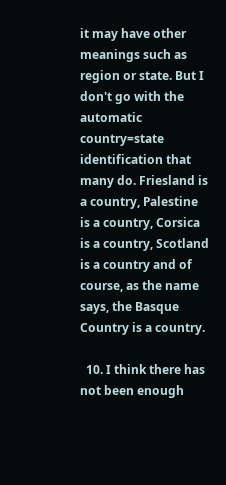it may have other meanings such as region or state. But I don't go with the automatic country=state identification that many do. Friesland is a country, Palestine is a country, Corsica is a country, Scotland is a country and of course, as the name says, the Basque Country is a country.

  10. I think there has not been enough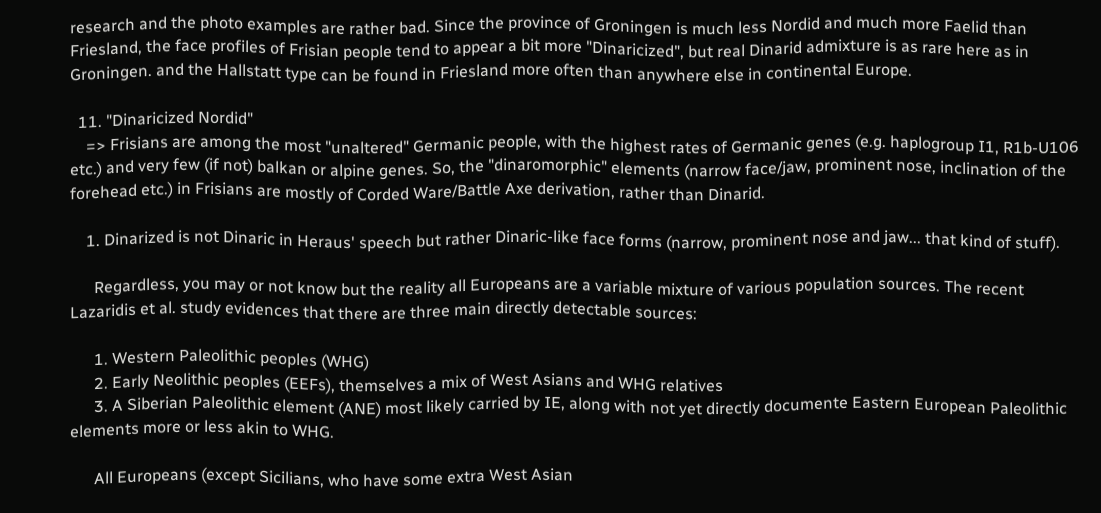research and the photo examples are rather bad. Since the province of Groningen is much less Nordid and much more Faelid than Friesland, the face profiles of Frisian people tend to appear a bit more "Dinaricized", but real Dinarid admixture is as rare here as in Groningen. and the Hallstatt type can be found in Friesland more often than anywhere else in continental Europe.

  11. "Dinaricized Nordid"
    => Frisians are among the most "unaltered" Germanic people, with the highest rates of Germanic genes (e.g. haplogroup I1, R1b-U106 etc.) and very few (if not) balkan or alpine genes. So, the "dinaromorphic" elements (narrow face/jaw, prominent nose, inclination of the forehead etc.) in Frisians are mostly of Corded Ware/Battle Axe derivation, rather than Dinarid.

    1. Dinarized is not Dinaric in Heraus' speech but rather Dinaric-like face forms (narrow, prominent nose and jaw... that kind of stuff).

      Regardless, you may or not know but the reality all Europeans are a variable mixture of various population sources. The recent Lazaridis et al. study evidences that there are three main directly detectable sources:

      1. Western Paleolithic peoples (WHG)
      2. Early Neolithic peoples (EEFs), themselves a mix of West Asians and WHG relatives
      3. A Siberian Paleolithic element (ANE) most likely carried by IE, along with not yet directly documente Eastern European Paleolithic elements more or less akin to WHG.

      All Europeans (except Sicilians, who have some extra West Asian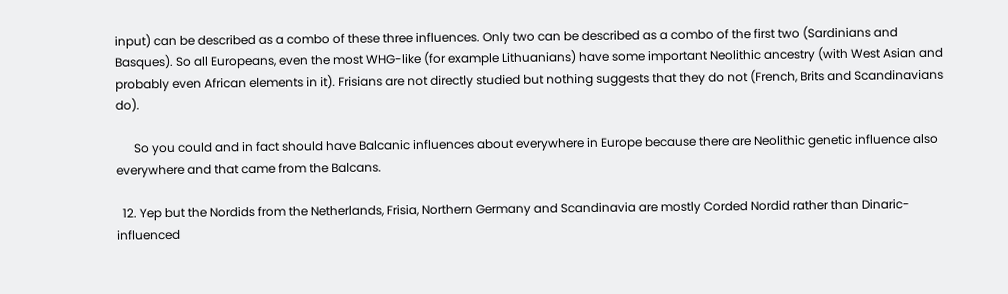input) can be described as a combo of these three influences. Only two can be described as a combo of the first two (Sardinians and Basques). So all Europeans, even the most WHG-like (for example Lithuanians) have some important Neolithic ancestry (with West Asian and probably even African elements in it). Frisians are not directly studied but nothing suggests that they do not (French, Brits and Scandinavians do).

      So you could and in fact should have Balcanic influences about everywhere in Europe because there are Neolithic genetic influence also everywhere and that came from the Balcans.

  12. Yep but the Nordids from the Netherlands, Frisia, Northern Germany and Scandinavia are mostly Corded Nordid rather than Dinaric-influenced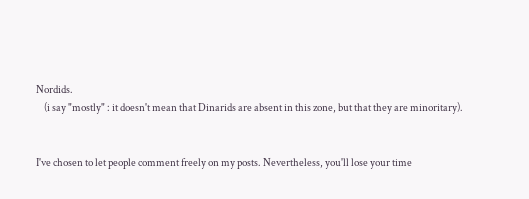Nordids.
    (i say "mostly" : it doesn't mean that Dinarids are absent in this zone, but that they are minoritary).


I've chosen to let people comment freely on my posts. Nevertheless, you'll lose your time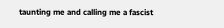taunting me and calling me a fascist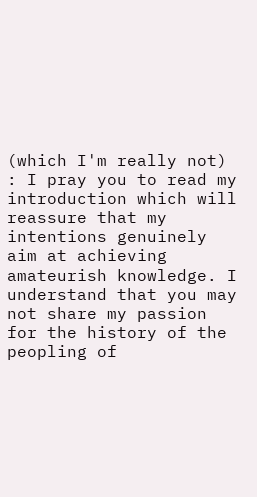(which I'm really not) : I pray you to read my introduction which will reassure that my intentions genuinely aim at achieving amateurish knowledge. I understand that you may not share my passion for the history of the peopling of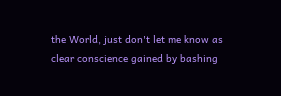the World, just don't let me know as clear conscience gained by bashing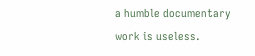a humble documentary work is useless.